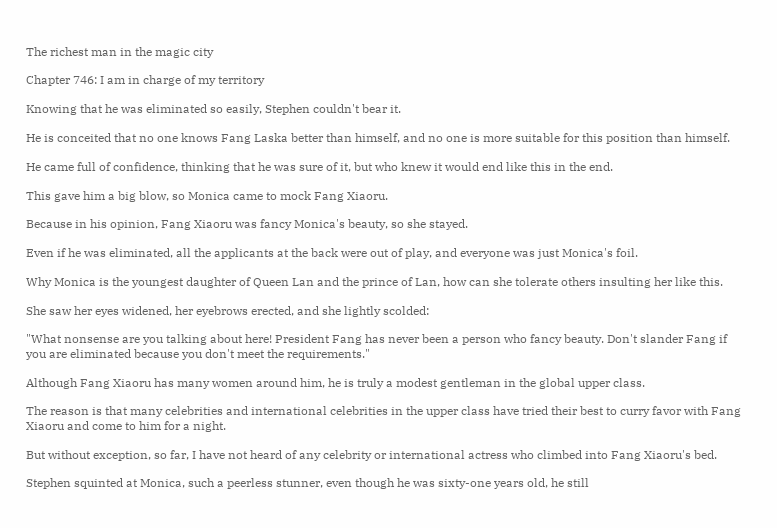The richest man in the magic city

Chapter 746: I am in charge of my territory

Knowing that he was eliminated so easily, Stephen couldn't bear it.

He is conceited that no one knows Fang Laska better than himself, and no one is more suitable for this position than himself.

He came full of confidence, thinking that he was sure of it, but who knew it would end like this in the end.

This gave him a big blow, so Monica came to mock Fang Xiaoru.

Because in his opinion, Fang Xiaoru was fancy Monica's beauty, so she stayed.

Even if he was eliminated, all the applicants at the back were out of play, and everyone was just Monica's foil.

Why Monica is the youngest daughter of Queen Lan and the prince of Lan, how can she tolerate others insulting her like this.

She saw her eyes widened, her eyebrows erected, and she lightly scolded:

"What nonsense are you talking about here! President Fang has never been a person who fancy beauty. Don't slander Fang if you are eliminated because you don't meet the requirements."

Although Fang Xiaoru has many women around him, he is truly a modest gentleman in the global upper class.

The reason is that many celebrities and international celebrities in the upper class have tried their best to curry favor with Fang Xiaoru and come to him for a night.

But without exception, so far, I have not heard of any celebrity or international actress who climbed into Fang Xiaoru's bed.

Stephen squinted at Monica, such a peerless stunner, even though he was sixty-one years old, he still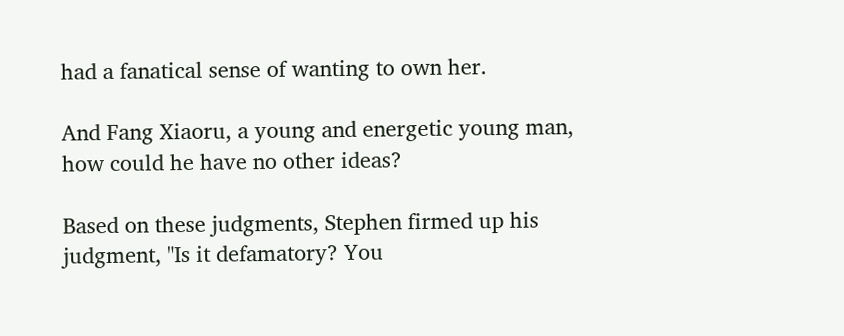had a fanatical sense of wanting to own her.

And Fang Xiaoru, a young and energetic young man, how could he have no other ideas?

Based on these judgments, Stephen firmed up his judgment, "Is it defamatory? You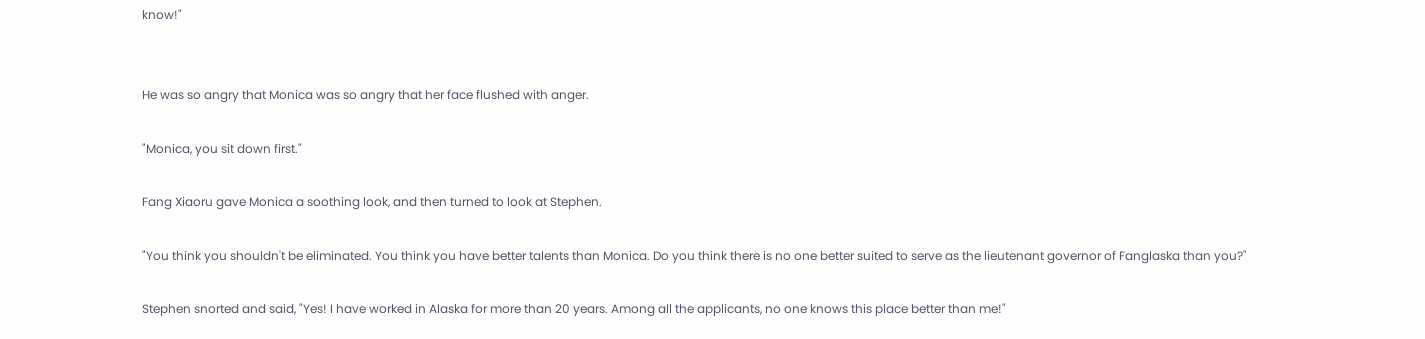know!"


He was so angry that Monica was so angry that her face flushed with anger.

"Monica, you sit down first."

Fang Xiaoru gave Monica a soothing look, and then turned to look at Stephen.

"You think you shouldn't be eliminated. You think you have better talents than Monica. Do you think there is no one better suited to serve as the lieutenant governor of Fanglaska than you?"

Stephen snorted and said, "Yes! I have worked in Alaska for more than 20 years. Among all the applicants, no one knows this place better than me!"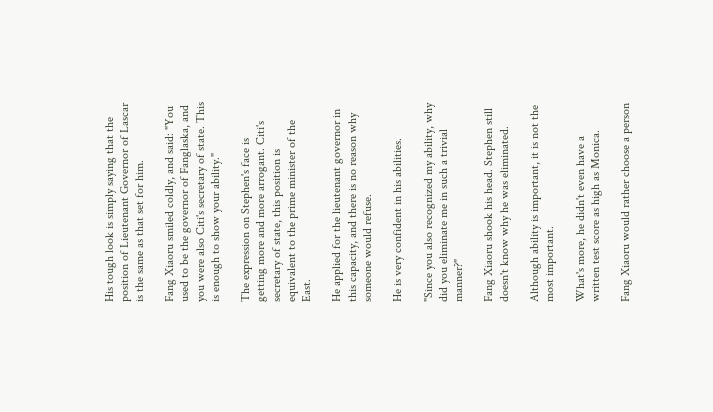His tough look is simply saying that the position of Lieutenant Governor of Lascar is the same as that set for him.

Fang Xiaoru smiled coldly, and said: "You used to be the governor of Fanglaska, and you were also Citi's secretary of state. This is enough to show your ability."

The expression on Stephen's face is getting more and more arrogant. Citi's secretary of state, this position is equivalent to the prime minister of the East.

He applied for the lieutenant governor in this capacity, and there is no reason why someone would refuse.

He is very confident in his abilities.

"Since you also recognized my ability, why did you eliminate me in such a trivial manner?"

Fang Xiaoru shook his head. Stephen still doesn't know why he was eliminated.

Although ability is important, it is not the most important.

What's more, he didn't even have a written test score as high as Monica.

Fang Xiaoru would rather choose a person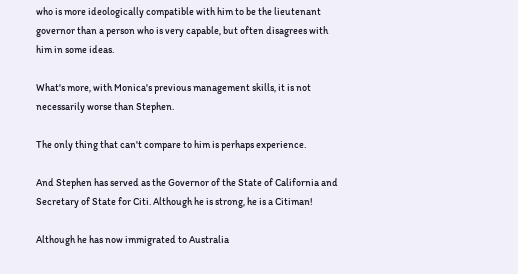who is more ideologically compatible with him to be the lieutenant governor than a person who is very capable, but often disagrees with him in some ideas.

What's more, with Monica's previous management skills, it is not necessarily worse than Stephen.

The only thing that can't compare to him is perhaps experience.

And Stephen has served as the Governor of the State of California and Secretary of State for Citi. Although he is strong, he is a Citiman!

Although he has now immigrated to Australia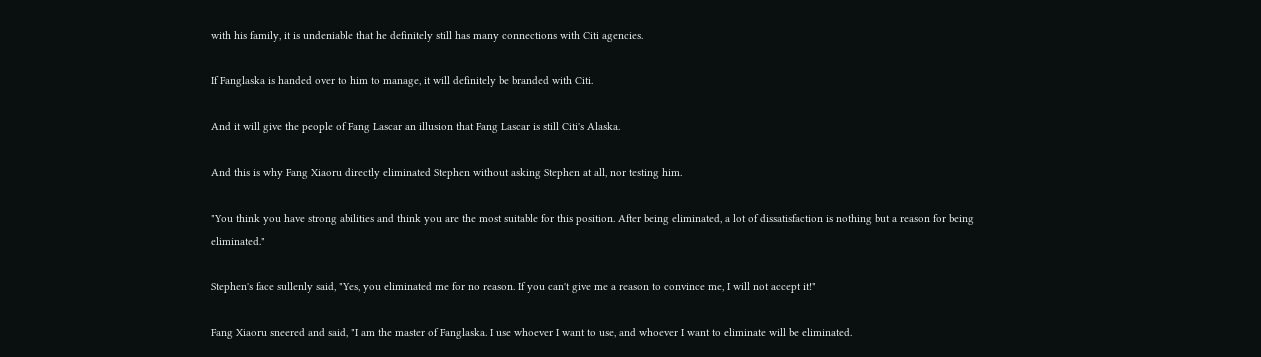with his family, it is undeniable that he definitely still has many connections with Citi agencies.

If Fanglaska is handed over to him to manage, it will definitely be branded with Citi.

And it will give the people of Fang Lascar an illusion that Fang Lascar is still Citi's Alaska.

And this is why Fang Xiaoru directly eliminated Stephen without asking Stephen at all, nor testing him.

"You think you have strong abilities and think you are the most suitable for this position. After being eliminated, a lot of dissatisfaction is nothing but a reason for being eliminated."

Stephen's face sullenly said, "Yes, you eliminated me for no reason. If you can't give me a reason to convince me, I will not accept it!"

Fang Xiaoru sneered and said, "I am the master of Fanglaska. I use whoever I want to use, and whoever I want to eliminate will be eliminated.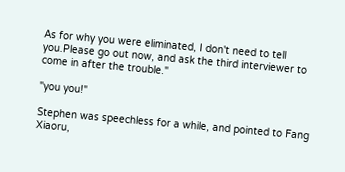As for why you were eliminated, I don't need to tell you.Please go out now, and ask the third interviewer to come in after the trouble."

"you you!"

Stephen was speechless for a while, and pointed to Fang Xiaoru,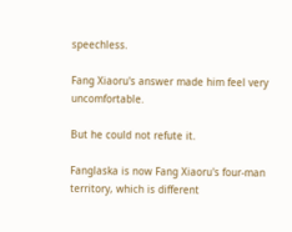speechless.

Fang Xiaoru's answer made him feel very uncomfortable.

But he could not refute it.

Fanglaska is now Fang Xiaoru's four-man territory, which is different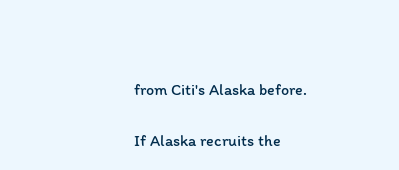from Citi's Alaska before.

If Alaska recruits the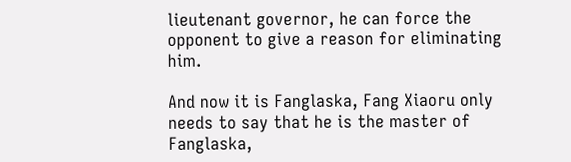lieutenant governor, he can force the opponent to give a reason for eliminating him.

And now it is Fanglaska, Fang Xiaoru only needs to say that he is the master of Fanglaska,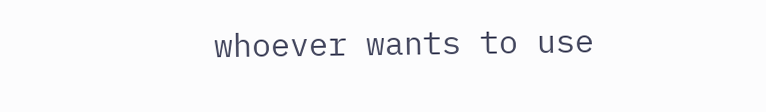whoever wants to use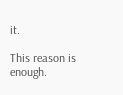it.

This reason is enough.